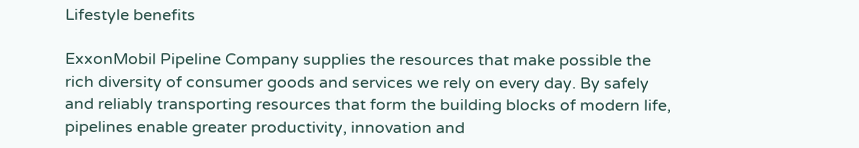Lifestyle benefits

ExxonMobil Pipeline Company supplies the resources that make possible the rich diversity of consumer goods and services we rely on every day. By safely and reliably transporting resources that form the building blocks of modern life, pipelines enable greater productivity, innovation and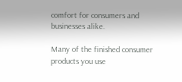comfort for consumers and businesses alike.

Many of the finished consumer products you use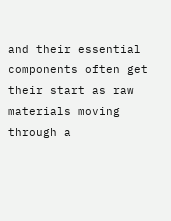and their essential components often get their start as raw materials moving through a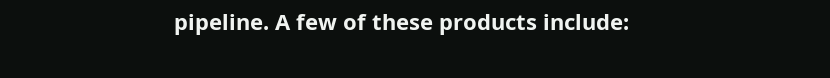pipeline. A few of these products include: